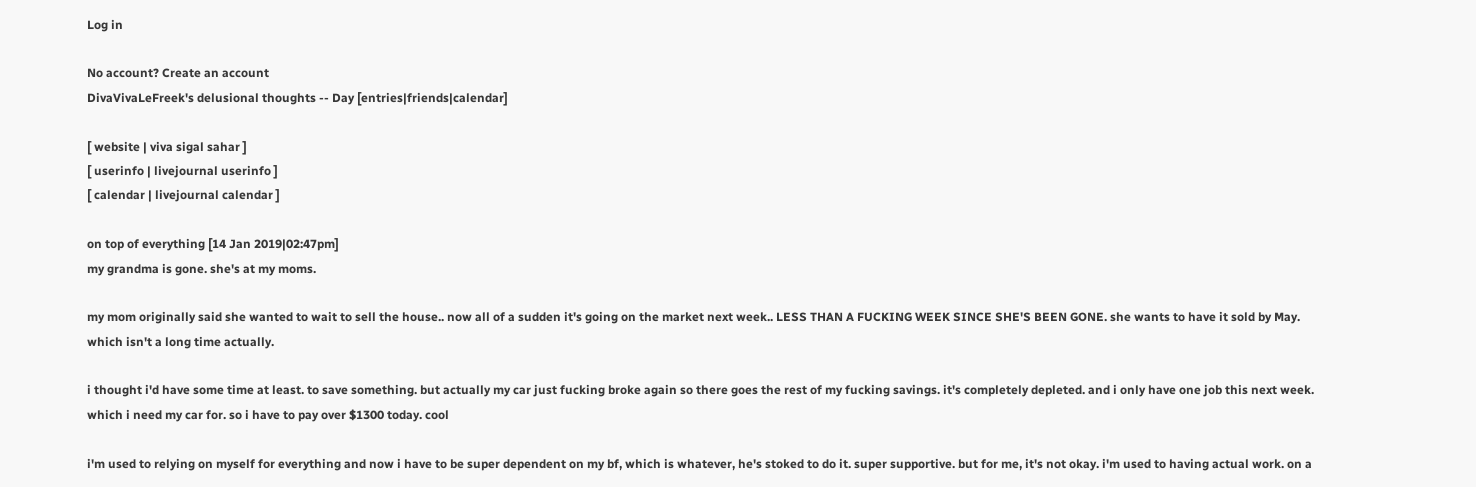Log in

No account? Create an account
DivaVivaLeFreek's delusional thoughts -- Day [entries|friends|calendar]

[ website | viva sigal sahar ]
[ userinfo | livejournal userinfo ]
[ calendar | livejournal calendar ]

on top of everything [14 Jan 2019|02:47pm]
my grandma is gone. she's at my moms.

my mom originally said she wanted to wait to sell the house.. now all of a sudden it's going on the market next week.. LESS THAN A FUCKING WEEK SINCE SHE'S BEEN GONE. she wants to have it sold by May. which isn't a long time actually.

i thought i'd have some time at least. to save something. but actually my car just fucking broke again so there goes the rest of my fucking savings. it's completely depleted. and i only have one job this next week. which i need my car for. so i have to pay over $1300 today. cool

i'm used to relying on myself for everything and now i have to be super dependent on my bf, which is whatever, he's stoked to do it. super supportive. but for me, it's not okay. i'm used to having actual work. on a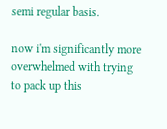semi regular basis.

now i'm significantly more overwhelmed with trying to pack up this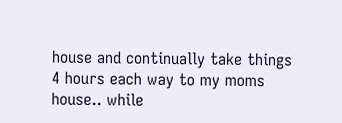house and continually take things 4 hours each way to my moms house.. while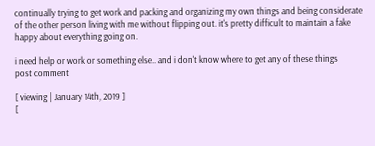continually trying to get work and packing and organizing my own things and being considerate of the other person living with me without flipping out. it's pretty difficult to maintain a fake happy about everything going on.

i need help or work or something else.. and i don't know where to get any of these things
post comment

[ viewing | January 14th, 2019 ]
[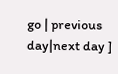go | previous day|next day ]